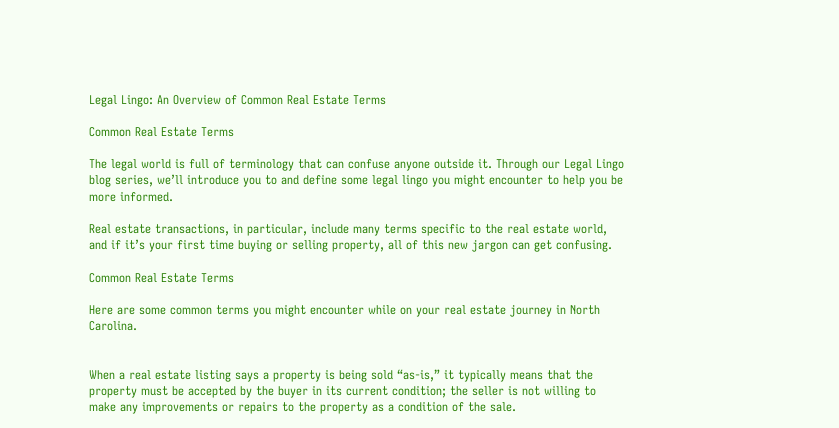Legal Lingo: An Overview of Common Real Estate Terms

Common Real Estate Terms

The legal world is full of terminology that can confuse anyone outside it. Through our Legal Lingo blog series, we’ll introduce you to and define some legal lingo you might encounter to help you be more informed.

Real estate transactions, in particular, include many terms specific to the real estate world, and if it’s your first time buying or selling property, all of this new jargon can get confusing.

Common Real Estate Terms

Here are some common terms you might encounter while on your real estate journey in North Carolina.


When a real estate listing says a property is being sold “as-is,” it typically means that the property must be accepted by the buyer in its current condition; the seller is not willing to make any improvements or repairs to the property as a condition of the sale.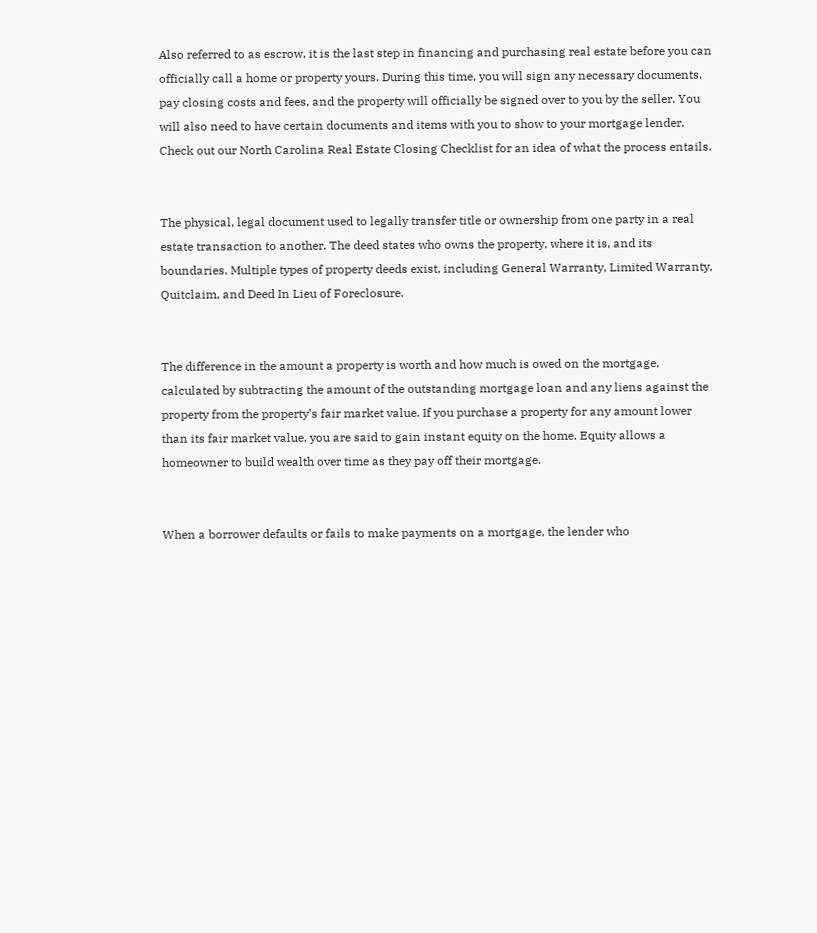Also referred to as escrow, it is the last step in financing and purchasing real estate before you can officially call a home or property yours. During this time, you will sign any necessary documents, pay closing costs and fees, and the property will officially be signed over to you by the seller. You will also need to have certain documents and items with you to show to your mortgage lender. Check out our North Carolina Real Estate Closing Checklist for an idea of what the process entails.


The physical, legal document used to legally transfer title or ownership from one party in a real estate transaction to another. The deed states who owns the property, where it is, and its boundaries. Multiple types of property deeds exist, including General Warranty, Limited Warranty, Quitclaim, and Deed In Lieu of Foreclosure.


The difference in the amount a property is worth and how much is owed on the mortgage, calculated by subtracting the amount of the outstanding mortgage loan and any liens against the property from the property’s fair market value. If you purchase a property for any amount lower than its fair market value, you are said to gain instant equity on the home. Equity allows a homeowner to build wealth over time as they pay off their mortgage.


When a borrower defaults or fails to make payments on a mortgage, the lender who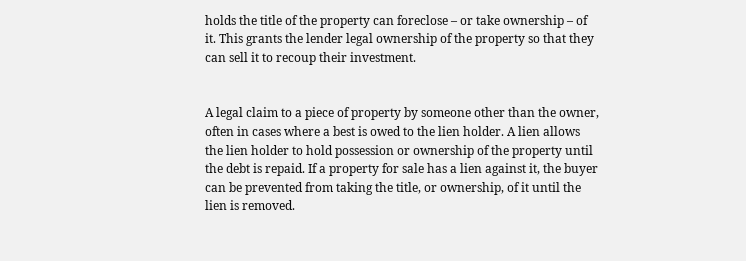holds the title of the property can foreclose – or take ownership – of it. This grants the lender legal ownership of the property so that they can sell it to recoup their investment.


A legal claim to a piece of property by someone other than the owner, often in cases where a best is owed to the lien holder. A lien allows the lien holder to hold possession or ownership of the property until the debt is repaid. If a property for sale has a lien against it, the buyer can be prevented from taking the title, or ownership, of it until the lien is removed.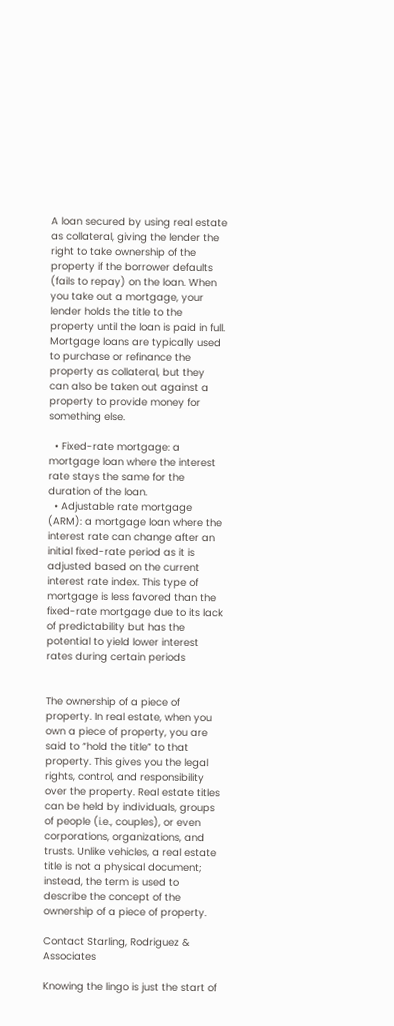A loan secured by using real estate as collateral, giving the lender the right to take ownership of the property if the borrower defaults (fails to repay) on the loan. When you take out a mortgage, your lender holds the title to the property until the loan is paid in full. Mortgage loans are typically used to purchase or refinance the property as collateral, but they can also be taken out against a property to provide money for something else.

  • Fixed-rate mortgage: a mortgage loan where the interest rate stays the same for the duration of the loan.
  • Adjustable rate mortgage (ARM): a mortgage loan where the interest rate can change after an initial fixed-rate period as it is adjusted based on the current interest rate index. This type of mortgage is less favored than the fixed-rate mortgage due to its lack of predictability but has the potential to yield lower interest rates during certain periods


The ownership of a piece of property. In real estate, when you own a piece of property, you are said to “hold the title” to that property. This gives you the legal rights, control, and responsibility over the property. Real estate titles can be held by individuals, groups of people (i.e., couples), or even corporations, organizations, and trusts. Unlike vehicles, a real estate title is not a physical document; instead, the term is used to describe the concept of the ownership of a piece of property.

Contact Starling, Rodriguez & Associates

Knowing the lingo is just the start of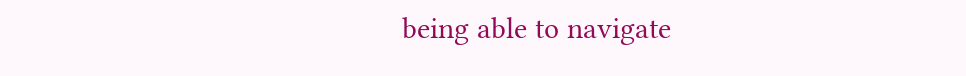being able to navigate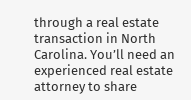through a real estate transaction in North Carolina. You’ll need an experienced real estate attorney to share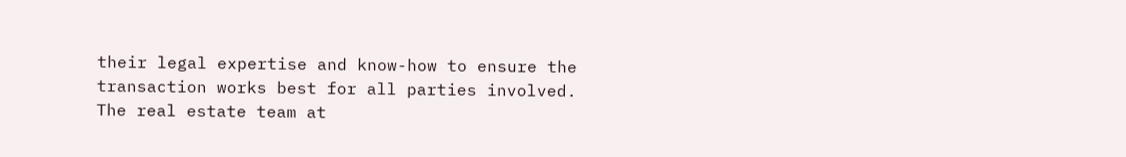their legal expertise and know-how to ensure the transaction works best for all parties involved. The real estate team at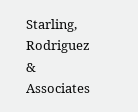Starling, Rodriguez & Associates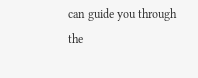can guide you through the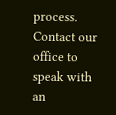process. Contact our office to speak with an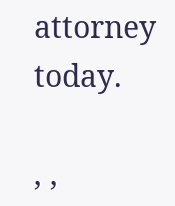attorney today.

, ,